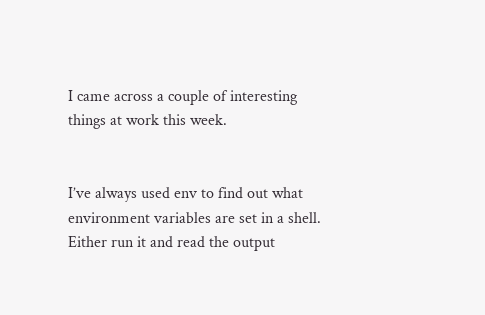I came across a couple of interesting things at work this week.


I’ve always used env to find out what environment variables are set in a shell. Either run it and read the output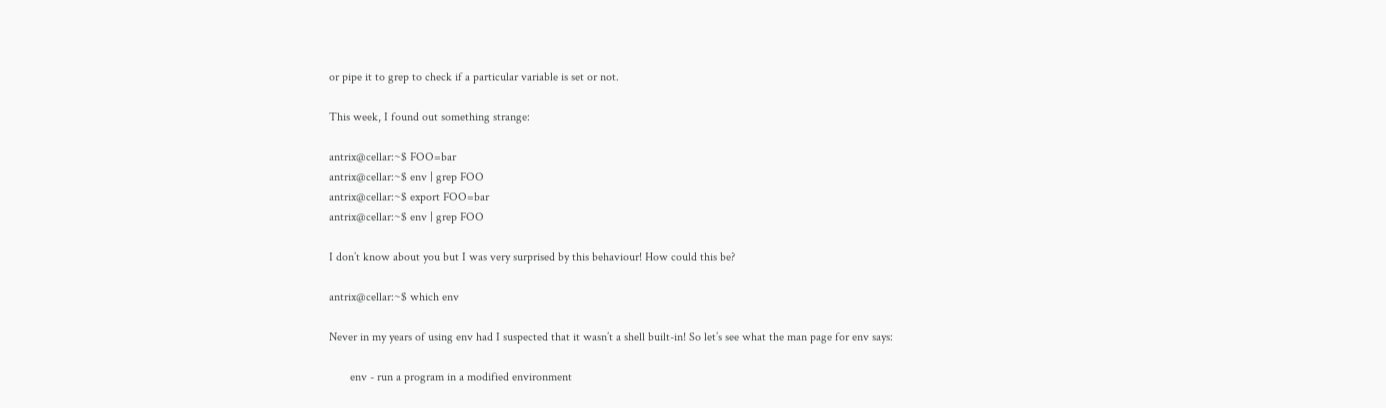or pipe it to grep to check if a particular variable is set or not.

This week, I found out something strange:

antrix@cellar:~$ FOO=bar
antrix@cellar:~$ env | grep FOO
antrix@cellar:~$ export FOO=bar
antrix@cellar:~$ env | grep FOO

I don’t know about you but I was very surprised by this behaviour! How could this be?

antrix@cellar:~$ which env

Never in my years of using env had I suspected that it wasn’t a shell built-in! So let’s see what the man page for env says:

       env - run a program in a modified environment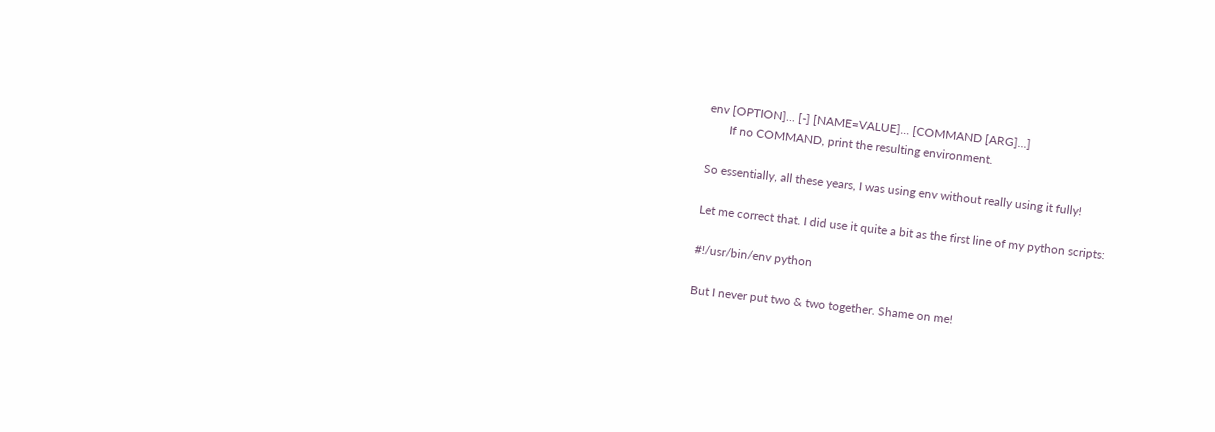env [OPTION]... [-] [NAME=VALUE]... [COMMAND [ARG]...]
       If no COMMAND, print the resulting environment.

So essentially, all these years, I was using env without really using it fully!

Let me correct that. I did use it quite a bit as the first line of my python scripts:

#!/usr/bin/env python

But I never put two & two together. Shame on me!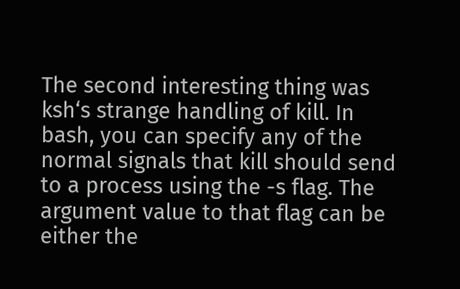The second interesting thing was ksh‘s strange handling of kill. In bash, you can specify any of the normal signals that kill should send to a process using the -s flag. The argument value to that flag can be either the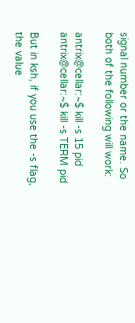signal number or the name. So both of the following will work:

antrix@cellar:~$ kill -s 15 pid
antrix@cellar:~$ kill -s TERM pid

But in ksh, if you use the -s flag, the value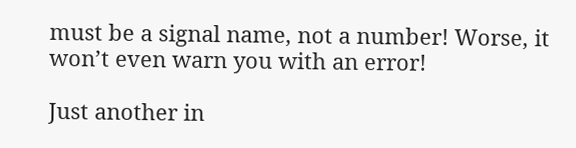must be a signal name, not a number! Worse, it won’t even warn you with an error!

Just another in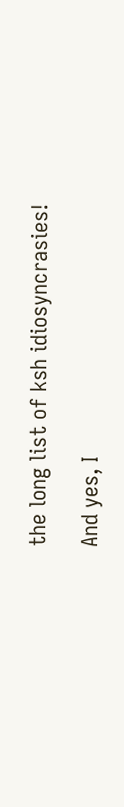the long list of ksh idiosyncrasies!

And yes, I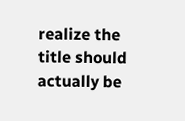realize the title should actually be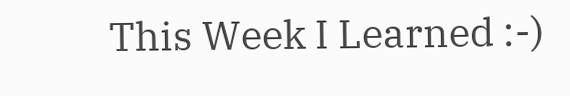This Week I Learned :-)